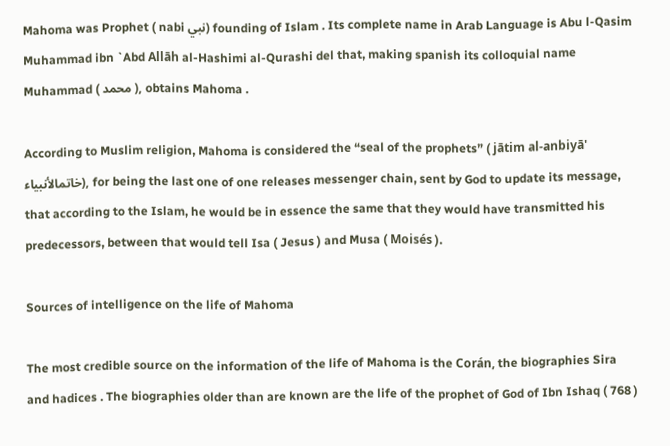Mahoma was Prophet ( nabi نبي) founding of Islam . Its complete name in Arab Language is Abu l-Qasim Muhammad ibn `Abd Allāh al-Hashimi al-Qurashi del that, making spanish its colloquial name Muhammad ( محمد ), obtains Mahoma .

According to Muslim religion, Mahoma is considered the “seal of the prophets” ( jātim al-anbiyā' خاتمالأنبياء), for being the last one of one releases messenger chain, sent by God to update its message, that according to the Islam, he would be in essence the same that they would have transmitted his predecessors, between that would tell Isa ( Jesus ) and Musa ( Moisés ).

Sources of intelligence on the life of Mahoma

The most credible source on the information of the life of Mahoma is the Corán, the biographies Sira and hadices . The biographies older than are known are the life of the prophet of God of Ibn Ishaq ( 768 )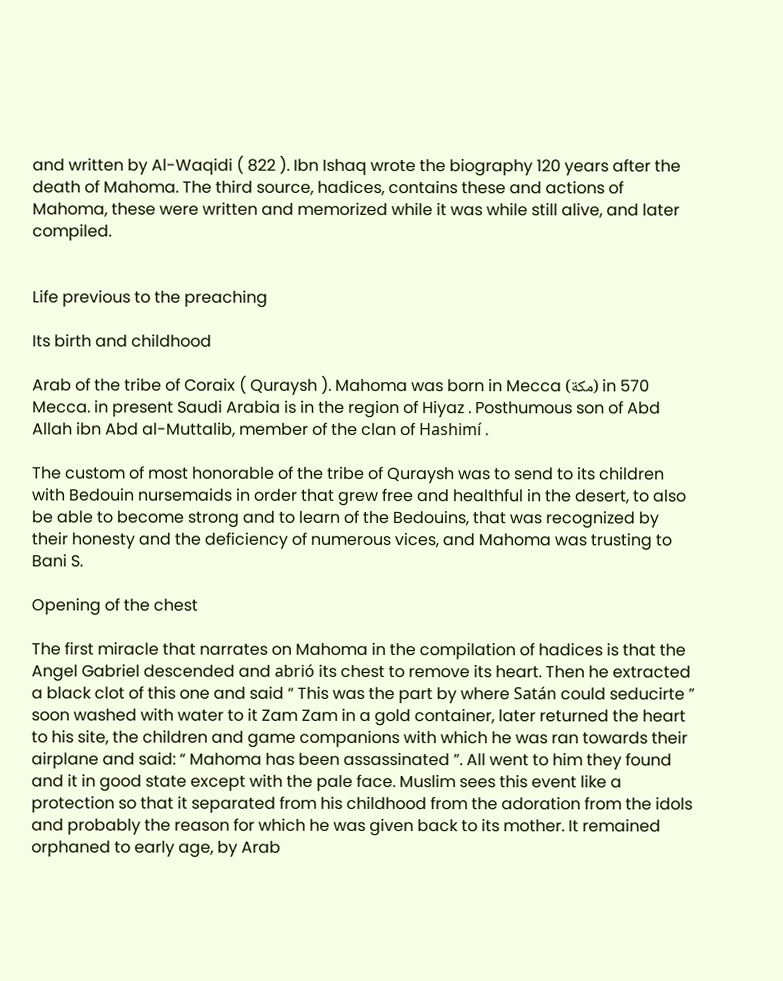and written by Al-Waqidi ( 822 ). Ibn Ishaq wrote the biography 120 years after the death of Mahoma. The third source, hadices, contains these and actions of Mahoma, these were written and memorized while it was while still alive, and later compiled.


Life previous to the preaching

Its birth and childhood

Arab of the tribe of Coraix ( Quraysh ). Mahoma was born in Mecca (مكة) in 570 Mecca. in present Saudi Arabia is in the region of Hiyaz . Posthumous son of Abd Allah ibn Abd al-Muttalib, member of the clan of Hashimí .

The custom of most honorable of the tribe of Quraysh was to send to its children with Bedouin nursemaids in order that grew free and healthful in the desert, to also be able to become strong and to learn of the Bedouins, that was recognized by their honesty and the deficiency of numerous vices, and Mahoma was trusting to Bani S.

Opening of the chest

The first miracle that narrates on Mahoma in the compilation of hadices is that the Angel Gabriel descended and abrió its chest to remove its heart. Then he extracted a black clot of this one and said “ This was the part by where Satán could seducirte ” soon washed with water to it Zam Zam in a gold container, later returned the heart to his site, the children and game companions with which he was ran towards their airplane and said: “ Mahoma has been assassinated ”. All went to him they found and it in good state except with the pale face. Muslim sees this event like a protection so that it separated from his childhood from the adoration from the idols and probably the reason for which he was given back to its mother. It remained orphaned to early age, by Arab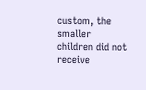custom, the smaller children did not receive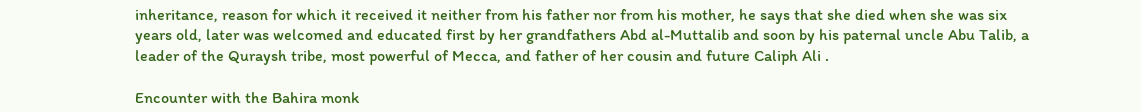inheritance, reason for which it received it neither from his father nor from his mother, he says that she died when she was six years old, later was welcomed and educated first by her grandfathers Abd al-Muttalib and soon by his paternal uncle Abu Talib, a leader of the Quraysh tribe, most powerful of Mecca, and father of her cousin and future Caliph Ali .

Encounter with the Bahira monk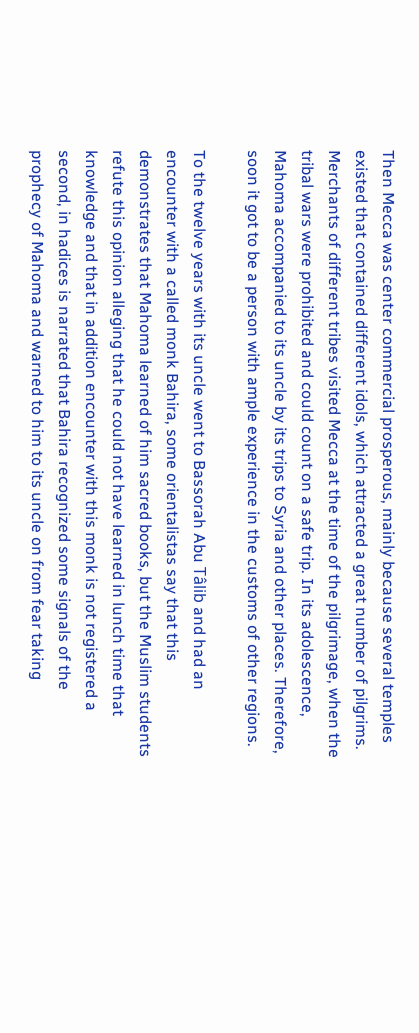Then Mecca was center commercial prosperous, mainly because several temples existed that contained different idols, which attracted a great number of pilgrims. Merchants of different tribes visited Mecca at the time of the pilgrimage, when the tribal wars were prohibited and could count on a safe trip. In its adolescence, Mahoma accompanied to its uncle by its trips to Syria and other places. Therefore, soon it got to be a person with ample experience in the customs of other regions.

To the twelve years with its uncle went to Bassorah Abu Tâlib and had an encounter with a called monk Bahira, some orientalistas say that this demonstrates that Mahoma learned of him sacred books, but the Muslim students refute this opinion alleging that he could not have learned in lunch time that knowledge and that in addition encounter with this monk is not registered a second, in hadices is narrated that Bahira recognized some signals of the prophecy of Mahoma and warned to him to its uncle on from fear taking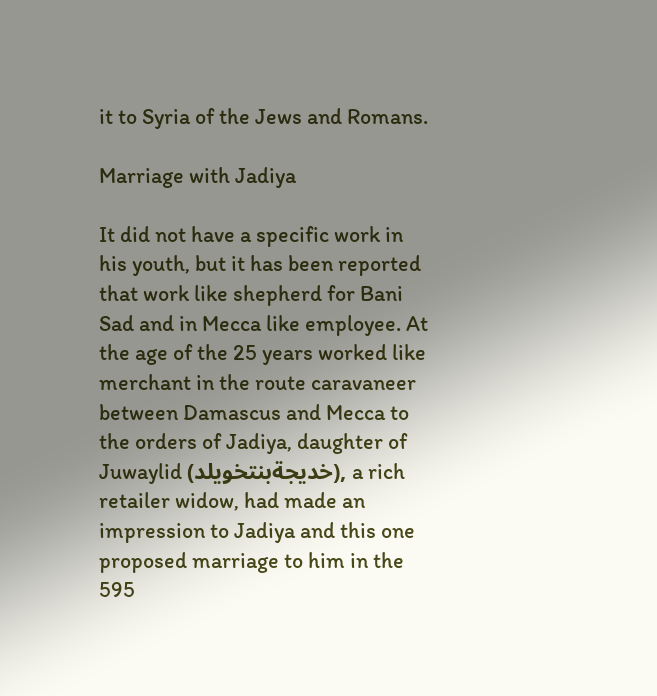it to Syria of the Jews and Romans.

Marriage with Jadiya

It did not have a specific work in his youth, but it has been reported that work like shepherd for Bani Sad and in Mecca like employee. At the age of the 25 years worked like merchant in the route caravaneer between Damascus and Mecca to the orders of Jadiya, daughter of Juwaylid (خديجةبنتخويلد), a rich retailer widow, had made an impression to Jadiya and this one proposed marriage to him in the 595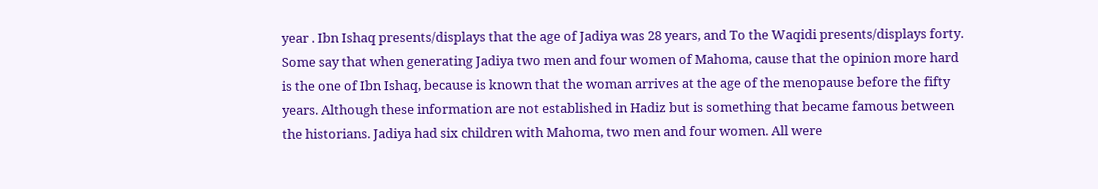year . Ibn Ishaq presents/displays that the age of Jadiya was 28 years, and To the Waqidi presents/displays forty. Some say that when generating Jadiya two men and four women of Mahoma, cause that the opinion more hard is the one of Ibn Ishaq, because is known that the woman arrives at the age of the menopause before the fifty years. Although these information are not established in Hadiz but is something that became famous between the historians. Jadiya had six children with Mahoma, two men and four women. All were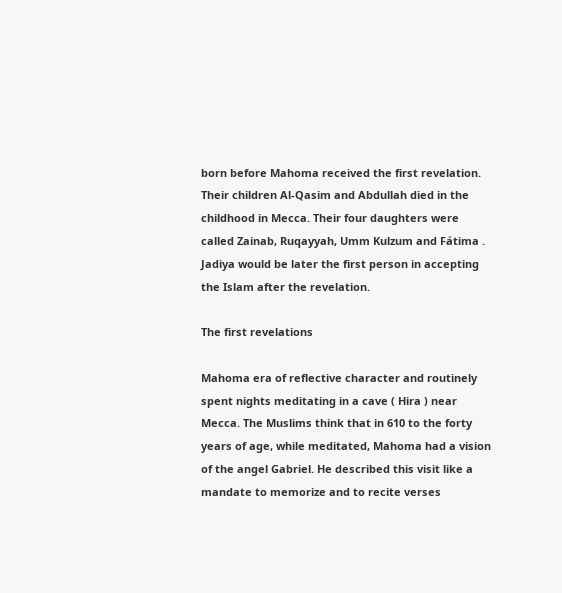born before Mahoma received the first revelation. Their children Al-Qasim and Abdullah died in the childhood in Mecca. Their four daughters were called Zainab, Ruqayyah, Umm Kulzum and Fátima . Jadiya would be later the first person in accepting the Islam after the revelation.

The first revelations

Mahoma era of reflective character and routinely spent nights meditating in a cave ( Hira ) near Mecca. The Muslims think that in 610 to the forty years of age, while meditated, Mahoma had a vision of the angel Gabriel. He described this visit like a mandate to memorize and to recite verses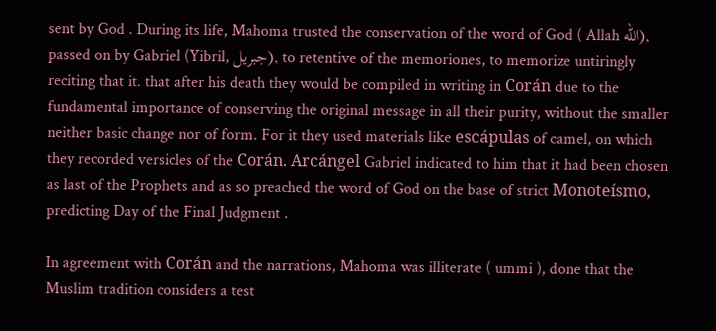sent by God . During its life, Mahoma trusted the conservation of the word of God ( Allah الله), passed on by Gabriel (Yibril, جبريل), to retentive of the memoriones, to memorize untiringly reciting that it. that after his death they would be compiled in writing in Corán due to the fundamental importance of conserving the original message in all their purity, without the smaller neither basic change nor of form. For it they used materials like escápulas of camel, on which they recorded versicles of the Corán. Arcángel Gabriel indicated to him that it had been chosen as last of the Prophets and as so preached the word of God on the base of strict Monoteísmo, predicting Day of the Final Judgment .

In agreement with Corán and the narrations, Mahoma was illiterate ( ummi ), done that the Muslim tradition considers a test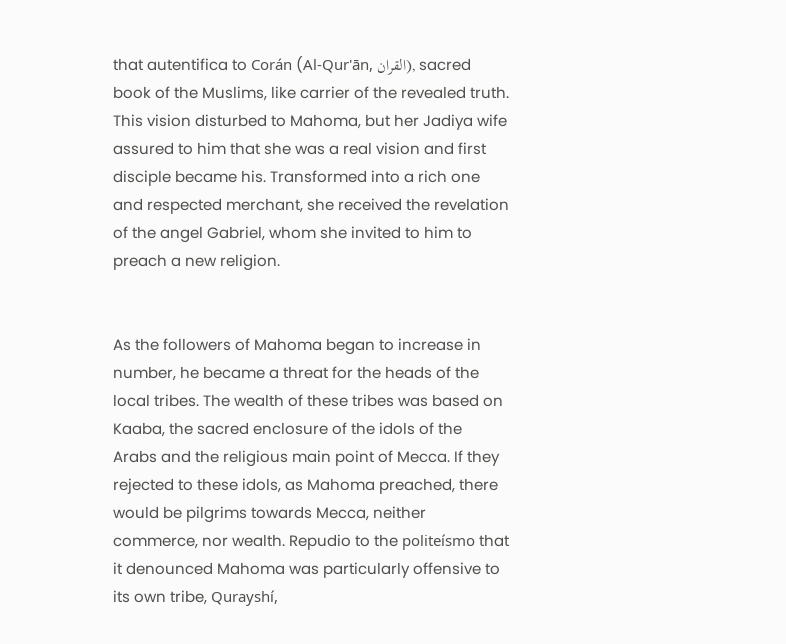that autentifica to Corán (Al-Qur'ān, القران), sacred book of the Muslims, like carrier of the revealed truth. This vision disturbed to Mahoma, but her Jadiya wife assured to him that she was a real vision and first disciple became his. Transformed into a rich one and respected merchant, she received the revelation of the angel Gabriel, whom she invited to him to preach a new religion.


As the followers of Mahoma began to increase in number, he became a threat for the heads of the local tribes. The wealth of these tribes was based on Kaaba, the sacred enclosure of the idols of the Arabs and the religious main point of Mecca. If they rejected to these idols, as Mahoma preached, there would be pilgrims towards Mecca, neither commerce, nor wealth. Repudio to the politeísmo that it denounced Mahoma was particularly offensive to its own tribe, Qurayshí,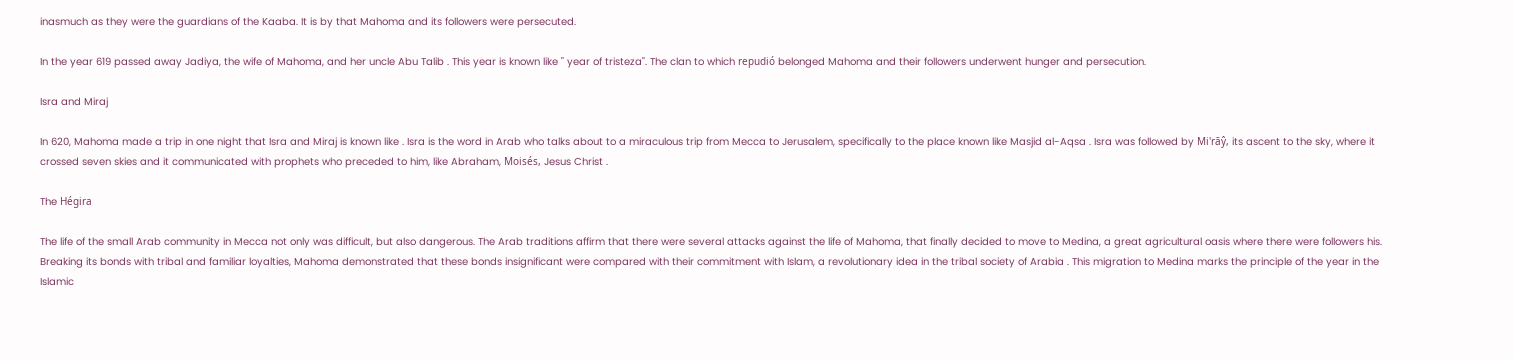inasmuch as they were the guardians of the Kaaba. It is by that Mahoma and its followers were persecuted.

In the year 619 passed away Jadiya, the wife of Mahoma, and her uncle Abu Talib . This year is known like " year of tristeza". The clan to which repudió belonged Mahoma and their followers underwent hunger and persecution.

Isra and Miraj

In 620, Mahoma made a trip in one night that Isra and Miraj is known like . Isra is the word in Arab who talks about to a miraculous trip from Mecca to Jerusalem, specifically to the place known like Masjid al-Aqsa . Isra was followed by Mi'rāŷ, its ascent to the sky, where it crossed seven skies and it communicated with prophets who preceded to him, like Abraham, Moisés, Jesus Christ .

The Hégira

The life of the small Arab community in Mecca not only was difficult, but also dangerous. The Arab traditions affirm that there were several attacks against the life of Mahoma, that finally decided to move to Medina, a great agricultural oasis where there were followers his. Breaking its bonds with tribal and familiar loyalties, Mahoma demonstrated that these bonds insignificant were compared with their commitment with Islam, a revolutionary idea in the tribal society of Arabia . This migration to Medina marks the principle of the year in the Islamic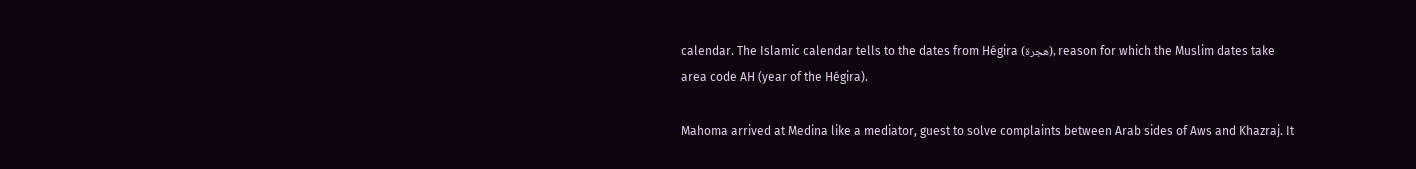calendar. The Islamic calendar tells to the dates from Hégira (هجرة), reason for which the Muslim dates take area code AH (year of the Hégira).

Mahoma arrived at Medina like a mediator, guest to solve complaints between Arab sides of Aws and Khazraj. It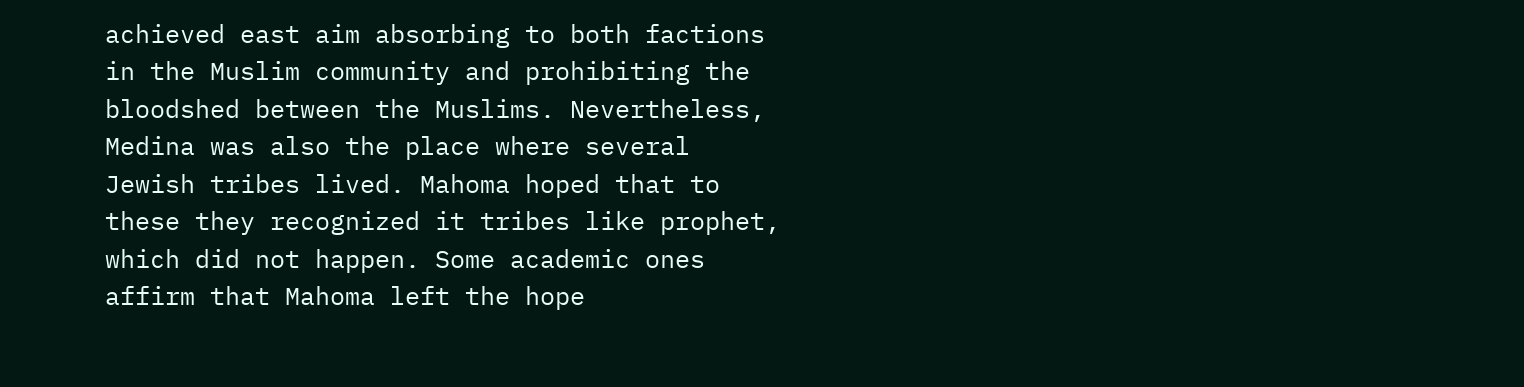achieved east aim absorbing to both factions in the Muslim community and prohibiting the bloodshed between the Muslims. Nevertheless, Medina was also the place where several Jewish tribes lived. Mahoma hoped that to these they recognized it tribes like prophet, which did not happen. Some academic ones affirm that Mahoma left the hope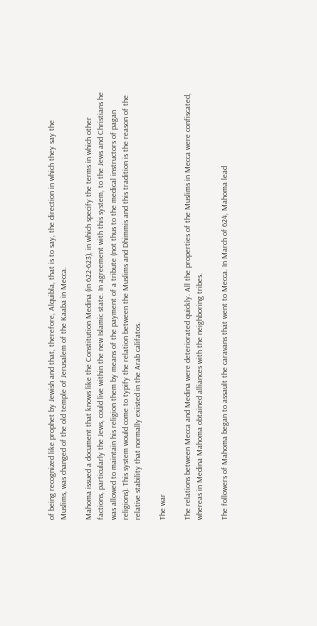of being recognized like prophet by Jewish and that, therefore, Alquibla, that is to say, the direction in which they say the Muslims, was changed of the old temple of Jerusalem of the Kaaba in Mecca.

Mahoma issued a document that knows like the Constitution Medina (in 622-623), in which specify the terms in which other factions, particularly the Jews, could live within the new Islamic state. In agreement with this system, to the Jews and Christians he was allowed to maintain his religion them by means of the payment of a tribute (not thus to the medical instructors of pagan religions). This system would come to typify the relation between the Muslims and Dhimmis and this tradition is the reason of the relative stability that normally existed in the Arab califatos.

The war

The relations between Mecca and Medina were deteriorated quickly. All the properties of the Muslims in Mecca were confiscated, whereas in Medina Mahoma obtained alliances with the neighboring tribes.

The followers of Mahoma began to assault the caravans that went to Mecca. In March of 624, Mahoma lead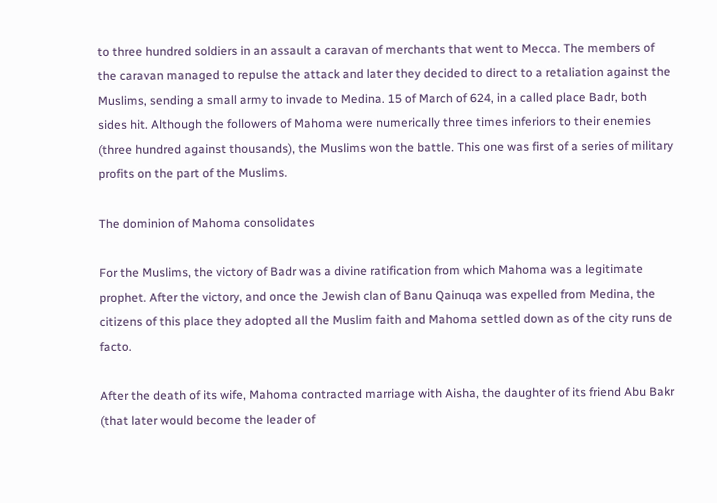to three hundred soldiers in an assault a caravan of merchants that went to Mecca. The members of the caravan managed to repulse the attack and later they decided to direct to a retaliation against the Muslims, sending a small army to invade to Medina. 15 of March of 624, in a called place Badr, both sides hit. Although the followers of Mahoma were numerically three times inferiors to their enemies (three hundred against thousands), the Muslims won the battle. This one was first of a series of military profits on the part of the Muslims.

The dominion of Mahoma consolidates

For the Muslims, the victory of Badr was a divine ratification from which Mahoma was a legitimate prophet. After the victory, and once the Jewish clan of Banu Qainuqa was expelled from Medina, the citizens of this place they adopted all the Muslim faith and Mahoma settled down as of the city runs de facto.

After the death of its wife, Mahoma contracted marriage with Aisha, the daughter of its friend Abu Bakr (that later would become the leader of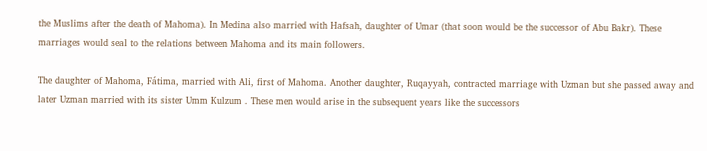the Muslims after the death of Mahoma). In Medina also married with Hafsah, daughter of Umar (that soon would be the successor of Abu Bakr). These marriages would seal to the relations between Mahoma and its main followers.

The daughter of Mahoma, Fátima, married with Ali, first of Mahoma. Another daughter, Ruqayyah, contracted marriage with Uzman but she passed away and later Uzman married with its sister Umm Kulzum . These men would arise in the subsequent years like the successors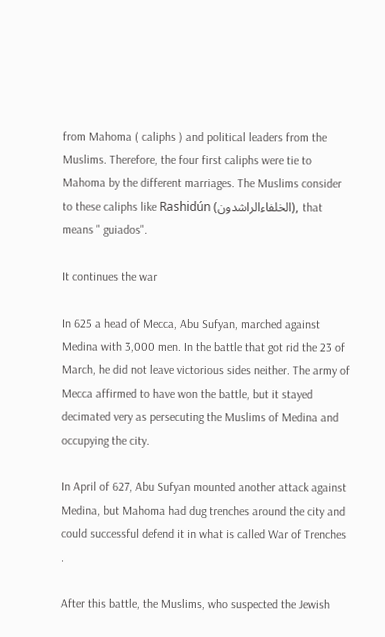from Mahoma ( caliphs ) and political leaders from the Muslims. Therefore, the four first caliphs were tie to Mahoma by the different marriages. The Muslims consider to these caliphs like Rashidún (الخلفاءالراشدون), that means " guiados".

It continues the war

In 625 a head of Mecca, Abu Sufyan, marched against Medina with 3,000 men. In the battle that got rid the 23 of March, he did not leave victorious sides neither. The army of Mecca affirmed to have won the battle, but it stayed decimated very as persecuting the Muslims of Medina and occupying the city.

In April of 627, Abu Sufyan mounted another attack against Medina, but Mahoma had dug trenches around the city and could successful defend it in what is called War of Trenches .

After this battle, the Muslims, who suspected the Jewish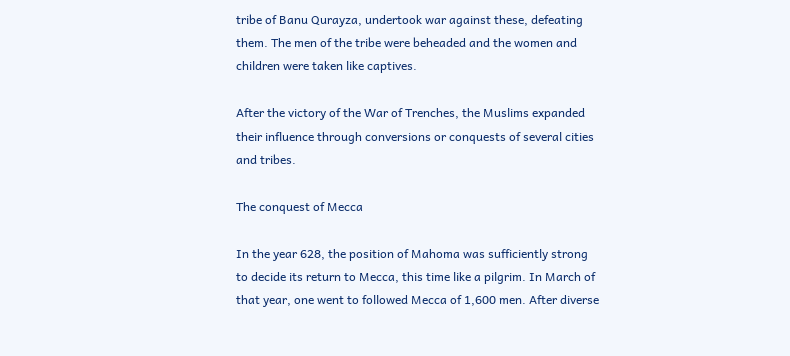tribe of Banu Qurayza, undertook war against these, defeating them. The men of the tribe were beheaded and the women and children were taken like captives.

After the victory of the War of Trenches, the Muslims expanded their influence through conversions or conquests of several cities and tribes.

The conquest of Mecca

In the year 628, the position of Mahoma was sufficiently strong to decide its return to Mecca, this time like a pilgrim. In March of that year, one went to followed Mecca of 1,600 men. After diverse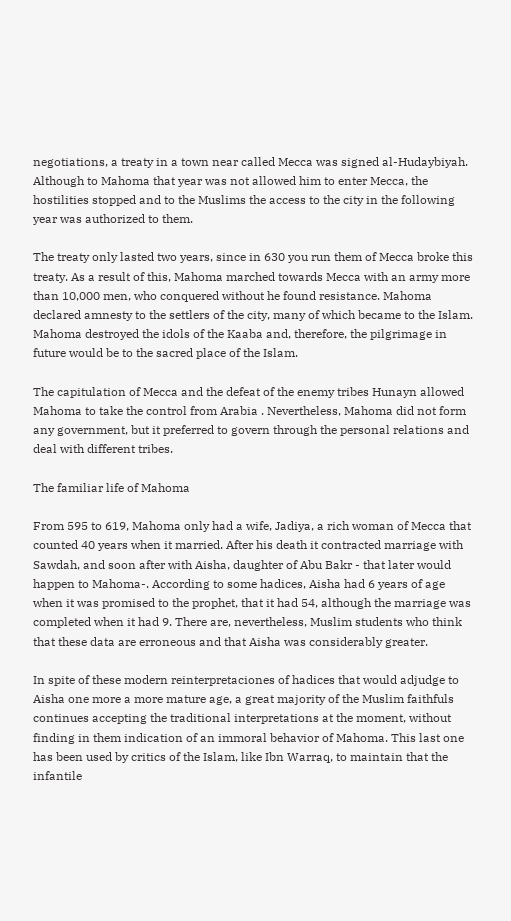negotiations, a treaty in a town near called Mecca was signed al-Hudaybiyah. Although to Mahoma that year was not allowed him to enter Mecca, the hostilities stopped and to the Muslims the access to the city in the following year was authorized to them.

The treaty only lasted two years, since in 630 you run them of Mecca broke this treaty. As a result of this, Mahoma marched towards Mecca with an army more than 10,000 men, who conquered without he found resistance. Mahoma declared amnesty to the settlers of the city, many of which became to the Islam. Mahoma destroyed the idols of the Kaaba and, therefore, the pilgrimage in future would be to the sacred place of the Islam.

The capitulation of Mecca and the defeat of the enemy tribes Hunayn allowed Mahoma to take the control from Arabia . Nevertheless, Mahoma did not form any government, but it preferred to govern through the personal relations and deal with different tribes.

The familiar life of Mahoma

From 595 to 619, Mahoma only had a wife, Jadiya, a rich woman of Mecca that counted 40 years when it married. After his death it contracted marriage with Sawdah, and soon after with Aisha, daughter of Abu Bakr - that later would happen to Mahoma-. According to some hadices, Aisha had 6 years of age when it was promised to the prophet, that it had 54, although the marriage was completed when it had 9. There are, nevertheless, Muslim students who think that these data are erroneous and that Aisha was considerably greater.

In spite of these modern reinterpretaciones of hadices that would adjudge to Aisha one more a more mature age, a great majority of the Muslim faithfuls continues accepting the traditional interpretations at the moment, without finding in them indication of an immoral behavior of Mahoma. This last one has been used by critics of the Islam, like Ibn Warraq, to maintain that the infantile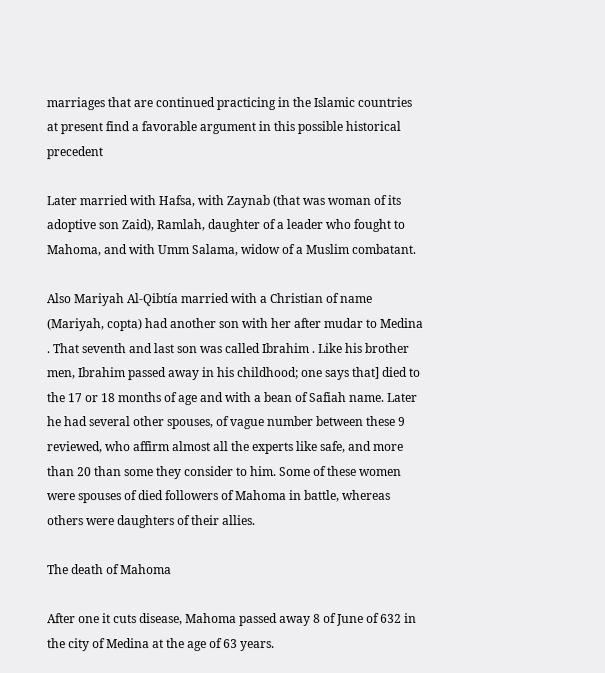marriages that are continued practicing in the Islamic countries at present find a favorable argument in this possible historical precedent

Later married with Hafsa, with Zaynab (that was woman of its adoptive son Zaid), Ramlah, daughter of a leader who fought to Mahoma, and with Umm Salama, widow of a Muslim combatant.

Also Mariyah Al-Qibtía married with a Christian of name (Mariyah, copta) had another son with her after mudar to Medina . That seventh and last son was called Ibrahim . Like his brother men, Ibrahim passed away in his childhood; one says that] died to the 17 or 18 months of age and with a bean of Safiah name. Later he had several other spouses, of vague number between these 9 reviewed, who affirm almost all the experts like safe, and more than 20 than some they consider to him. Some of these women were spouses of died followers of Mahoma in battle, whereas others were daughters of their allies.

The death of Mahoma

After one it cuts disease, Mahoma passed away 8 of June of 632 in the city of Medina at the age of 63 years.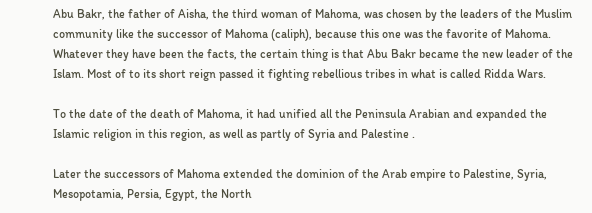Abu Bakr, the father of Aisha, the third woman of Mahoma, was chosen by the leaders of the Muslim community like the successor of Mahoma (caliph), because this one was the favorite of Mahoma. Whatever they have been the facts, the certain thing is that Abu Bakr became the new leader of the Islam. Most of to its short reign passed it fighting rebellious tribes in what is called Ridda Wars.

To the date of the death of Mahoma, it had unified all the Peninsula Arabian and expanded the Islamic religion in this region, as well as partly of Syria and Palestine .

Later the successors of Mahoma extended the dominion of the Arab empire to Palestine, Syria, Mesopotamia, Persia, Egypt, the North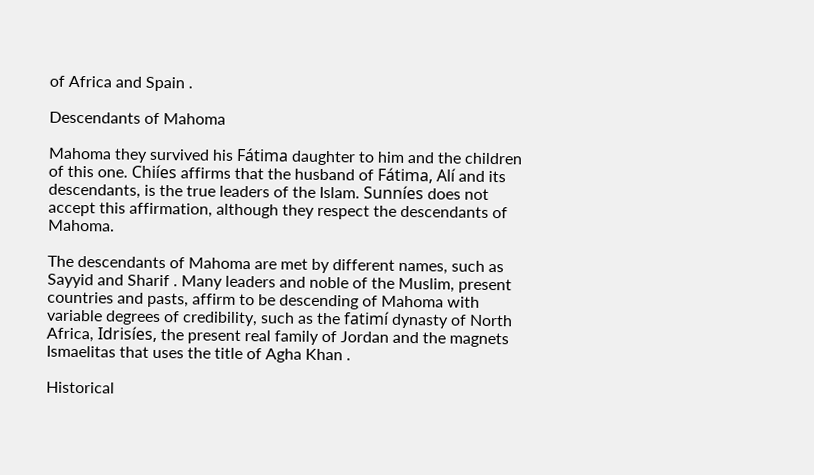of Africa and Spain .

Descendants of Mahoma

Mahoma they survived his Fátima daughter to him and the children of this one. Chiíes affirms that the husband of Fátima, Alí and its descendants, is the true leaders of the Islam. Sunníes does not accept this affirmation, although they respect the descendants of Mahoma.

The descendants of Mahoma are met by different names, such as Sayyid and Sharif . Many leaders and noble of the Muslim, present countries and pasts, affirm to be descending of Mahoma with variable degrees of credibility, such as the fatimí dynasty of North Africa, Idrisíes, the present real family of Jordan and the magnets Ismaelitas that uses the title of Agha Khan .

Historical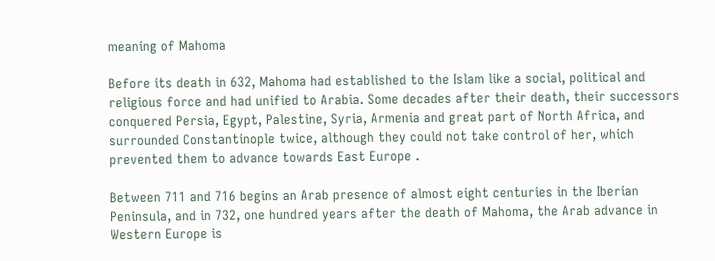meaning of Mahoma

Before its death in 632, Mahoma had established to the Islam like a social, political and religious force and had unified to Arabia. Some decades after their death, their successors conquered Persia, Egypt, Palestine, Syria, Armenia and great part of North Africa, and surrounded Constantinople twice, although they could not take control of her, which prevented them to advance towards East Europe .

Between 711 and 716 begins an Arab presence of almost eight centuries in the Iberian Peninsula, and in 732, one hundred years after the death of Mahoma, the Arab advance in Western Europe is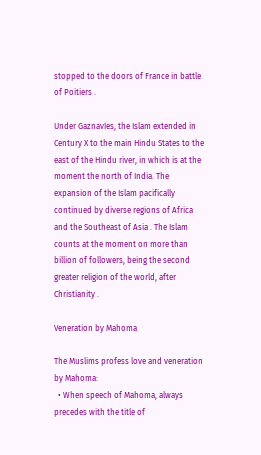stopped to the doors of France in battle of Poitiers .

Under Gaznavíes, the Islam extended in Century X to the main Hindu States to the east of the Hindu river, in which is at the moment the north of India. The expansion of the Islam pacifically continued by diverse regions of Africa and the Southeast of Asia . The Islam counts at the moment on more than billion of followers, being the second greater religion of the world, after Christianity .

Veneration by Mahoma

The Muslims profess love and veneration by Mahoma:
  • When speech of Mahoma, always precedes with the title of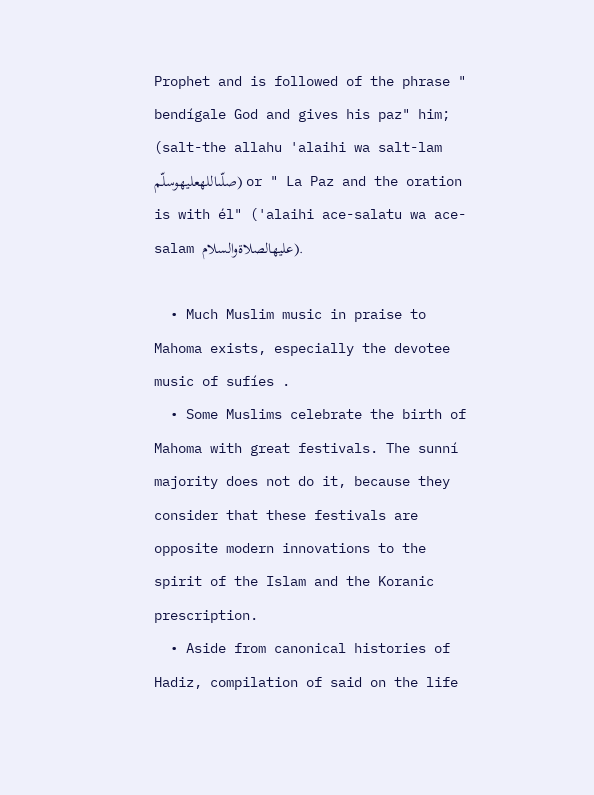Prophet and is followed of the phrase " bendígale God and gives his paz" him; (salt-the allahu 'alaihi wa salt-lam صلّىاللهعليهوسلّم) or " La Paz and the oration is with él" ('alaihi ace-salatu wa ace-salam عليهالصلاةوالسلام).

  • Much Muslim music in praise to Mahoma exists, especially the devotee music of sufíes .
  • Some Muslims celebrate the birth of Mahoma with great festivals. The sunní majority does not do it, because they consider that these festivals are opposite modern innovations to the spirit of the Islam and the Koranic prescription.
  • Aside from canonical histories of Hadiz, compilation of said on the life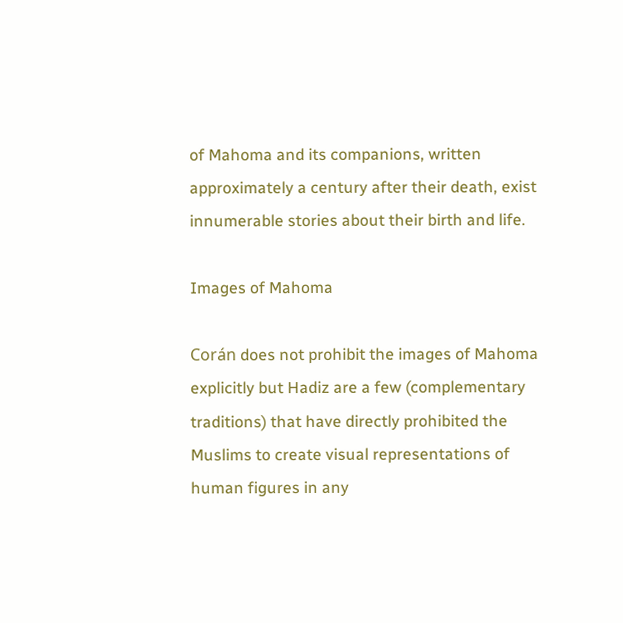of Mahoma and its companions, written approximately a century after their death, exist innumerable stories about their birth and life.

Images of Mahoma

Corán does not prohibit the images of Mahoma explicitly but Hadiz are a few (complementary traditions) that have directly prohibited the Muslims to create visual representations of human figures in any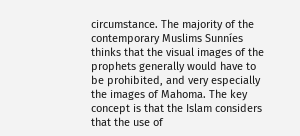circumstance. The majority of the contemporary Muslims Sunníes thinks that the visual images of the prophets generally would have to be prohibited, and very especially the images of Mahoma. The key concept is that the Islam considers that the use of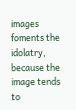images foments the idolatry, because the image tends to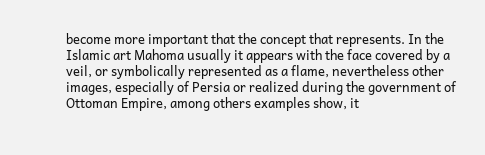become more important that the concept that represents. In the Islamic art Mahoma usually it appears with the face covered by a veil, or symbolically represented as a flame, nevertheless other images, especially of Persia or realized during the government of Ottoman Empire, among others examples show, it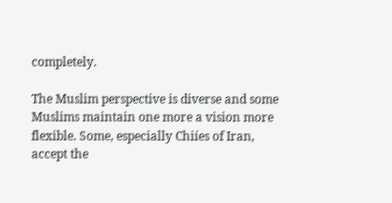completely.

The Muslim perspective is diverse and some Muslims maintain one more a vision more flexible. Some, especially Chiíes of Iran, accept the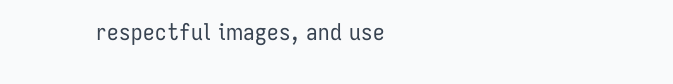respectful images, and use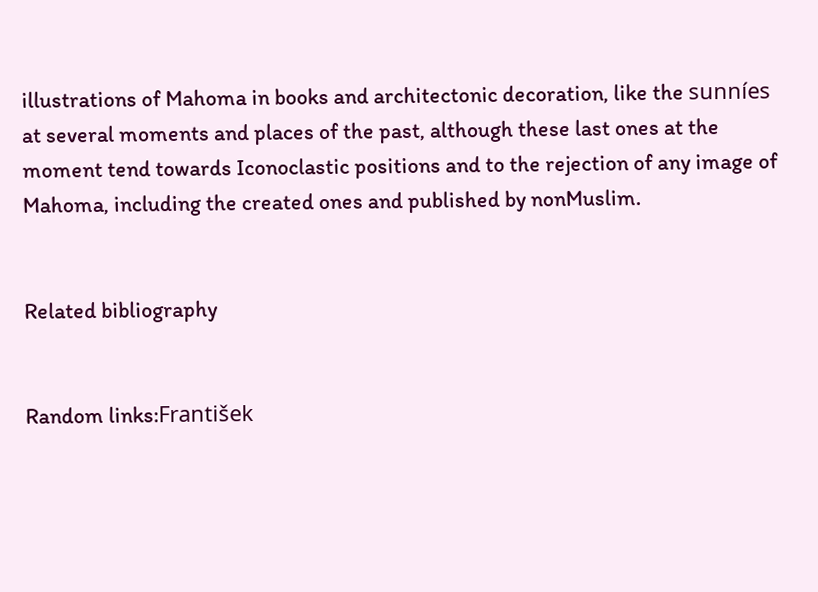illustrations of Mahoma in books and architectonic decoration, like the sunníes at several moments and places of the past, although these last ones at the moment tend towards Iconoclastic positions and to the rejection of any image of Mahoma, including the created ones and published by nonMuslim.


Related bibliography


Random links:František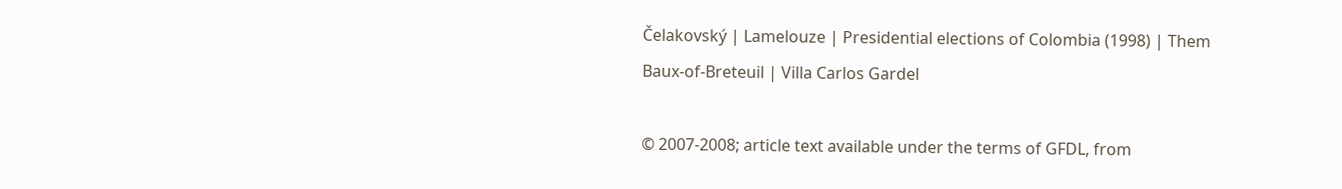Čelakovský | Lamelouze | Presidential elections of Colombia (1998) | Them Baux-of-Breteuil | Villa Carlos Gardel

© 2007-2008; article text available under the terms of GFDL, from